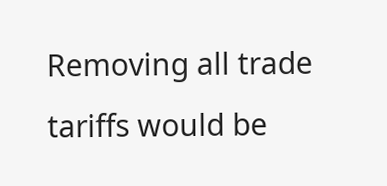Removing all trade tariffs would be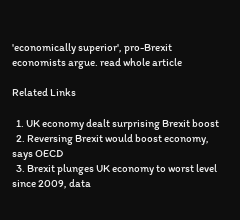'economically superior', pro-Brexit economists argue. read whole article

Related Links

  1. UK economy dealt surprising Brexit boost
  2. Reversing Brexit would boost economy, says OECD
  3. Brexit plunges UK economy to worst level since 2009, data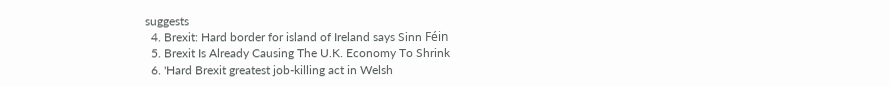suggests
  4. Brexit: Hard border for island of Ireland says Sinn Féin
  5. Brexit Is Already Causing The U.K. Economy To Shrink
  6. 'Hard Brexit greatest job-killing act in Welsh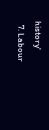history'
  7. Labour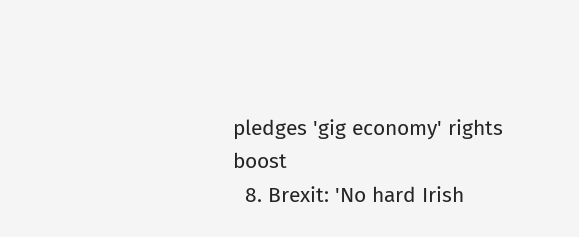pledges 'gig economy' rights boost
  8. Brexit: 'No hard Irish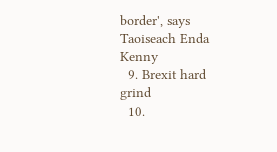border', says Taoiseach Enda Kenny
  9. Brexit hard grind
  10.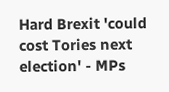Hard Brexit 'could cost Tories next election' - MPs